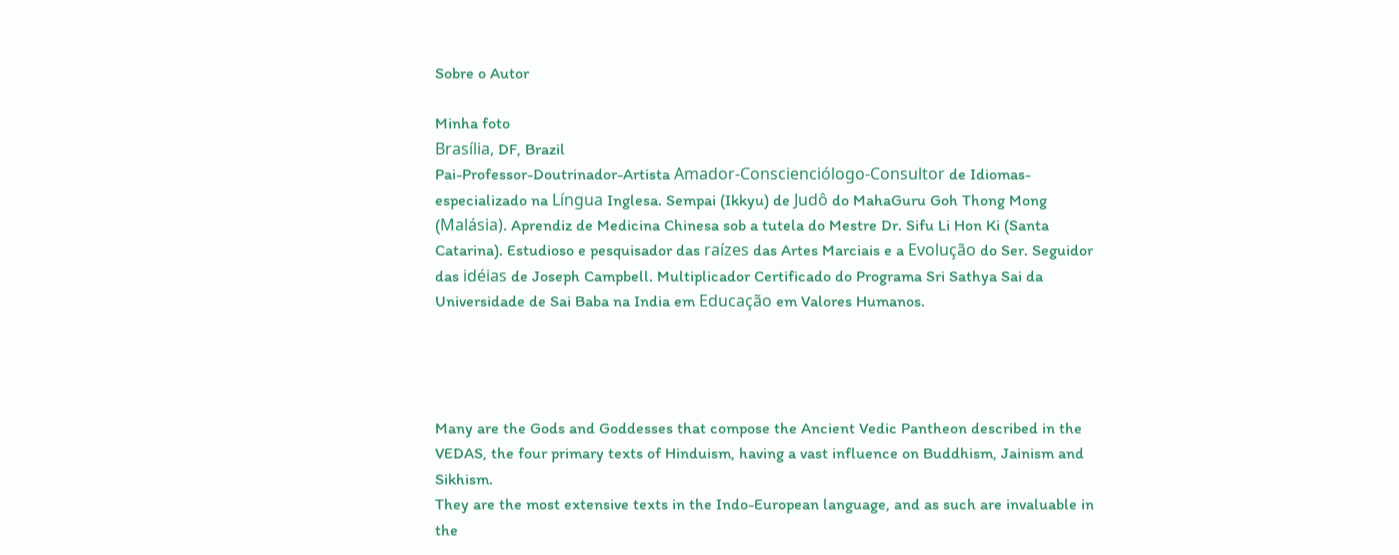Sobre o Autor

Minha foto
Brasília, DF, Brazil
Pai-Professor-Doutrinador-Artista Amador-Conscienciólogo-Consultor de Idiomas-especializado na Língua Inglesa. Sempai (Ikkyu) de Judô do MahaGuru Goh Thong Mong (Malásia). Aprendiz de Medicina Chinesa sob a tutela do Mestre Dr. Sifu Li Hon Ki (Santa Catarina). Estudioso e pesquisador das raízes das Artes Marciais e a Evolução do Ser. Seguidor das idéias de Joseph Campbell. Multiplicador Certificado do Programa Sri Sathya Sai da Universidade de Sai Baba na India em Educação em Valores Humanos.




Many are the Gods and Goddesses that compose the Ancient Vedic Pantheon described in the VEDAS, the four primary texts of Hinduism, having a vast influence on Buddhism, Jainism and Sikhism.
They are the most extensive texts in the Indo-European language, and as such are invaluable in the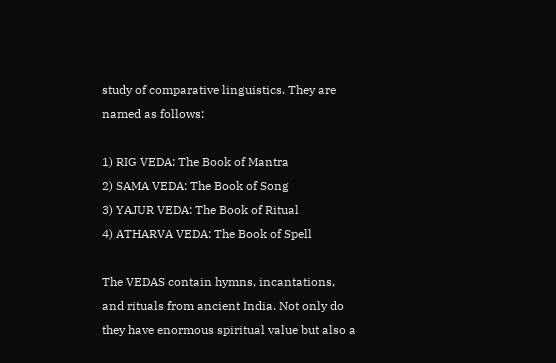study of comparative linguistics. They are named as follows:

1) RIG VEDA: The Book of Mantra
2) SAMA VEDA: The Book of Song
3) YAJUR VEDA: The Book of Ritual
4) ATHARVA VEDA: The Book of Spell

The VEDAS contain hymns, incantations, and rituals from ancient India. Not only do they have enormous spiritual value but also a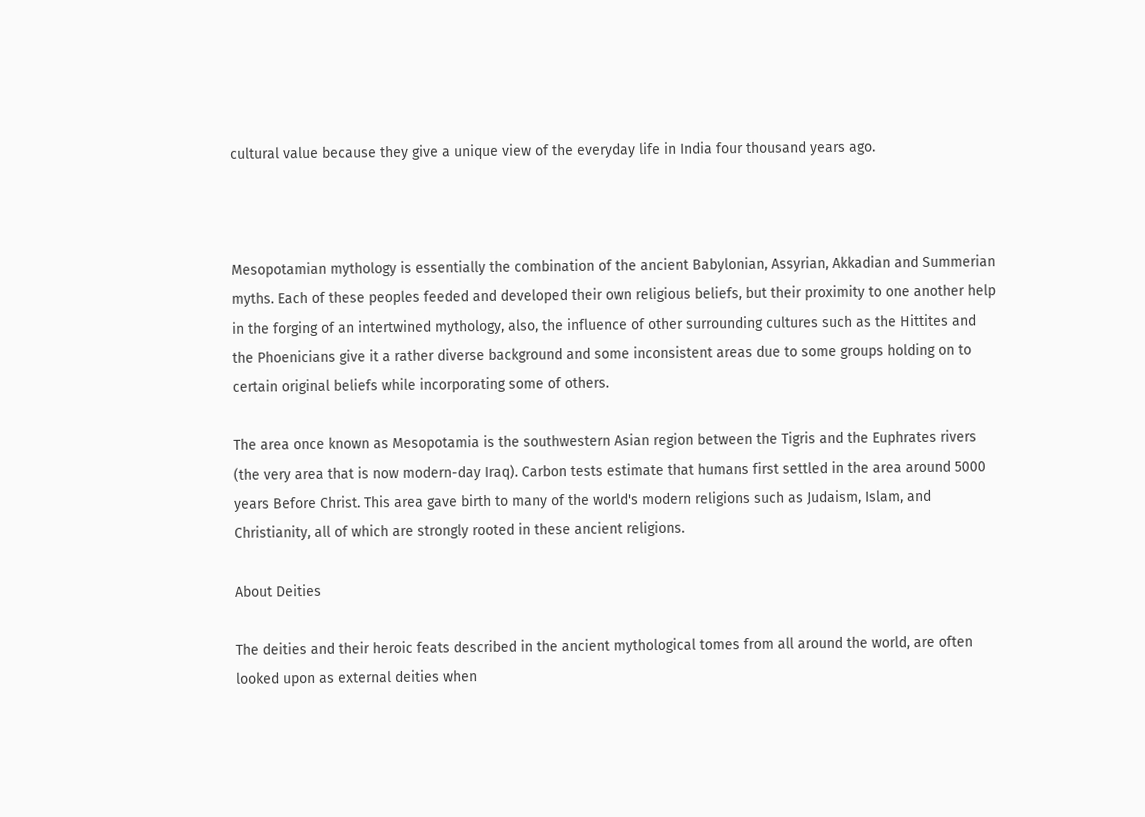cultural value because they give a unique view of the everyday life in India four thousand years ago.



Mesopotamian mythology is essentially the combination of the ancient Babylonian, Assyrian, Akkadian and Summerian myths. Each of these peoples feeded and developed their own religious beliefs, but their proximity to one another help in the forging of an intertwined mythology, also, the influence of other surrounding cultures such as the Hittites and the Phoenicians give it a rather diverse background and some inconsistent areas due to some groups holding on to certain original beliefs while incorporating some of others.

The area once known as Mesopotamia is the southwestern Asian region between the Tigris and the Euphrates rivers (the very area that is now modern-day Iraq). Carbon tests estimate that humans first settled in the area around 5000 years Before Christ. This area gave birth to many of the world's modern religions such as Judaism, Islam, and Christianity, all of which are strongly rooted in these ancient religions.

About Deities

The deities and their heroic feats described in the ancient mythological tomes from all around the world, are often looked upon as external deities when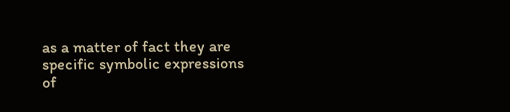as a matter of fact they are specific symbolic expressions of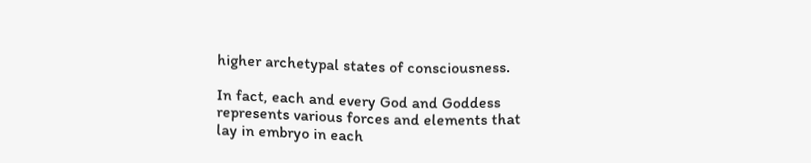higher archetypal states of consciousness.

In fact, each and every God and Goddess represents various forces and elements that lay in embryo in each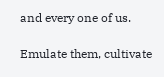and every one of us.

Emulate them, cultivate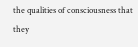the qualities of consciousness that they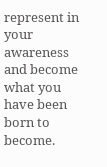represent in your awareness and become what you have been born to become.